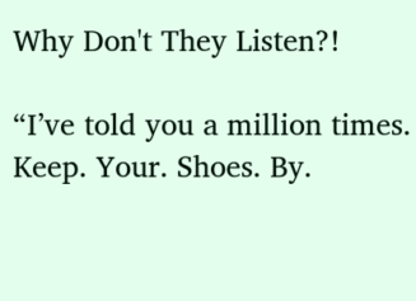Why Don't They Listen?!

“I’ve told you a million times. Keep. Your. Shoes. By.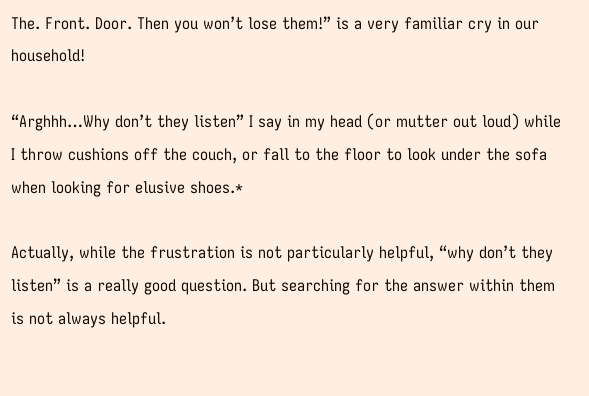The. Front. Door. Then you won’t lose them!” is a very familiar cry in our household!

“Arghhh…Why don’t they listen” I say in my head (or mutter out loud) while I throw cushions off the couch, or fall to the floor to look under the sofa when looking for elusive shoes.*

Actually, while the frustration is not particularly helpful, “why don’t they listen” is a really good question. But searching for the answer within them is not always helpful.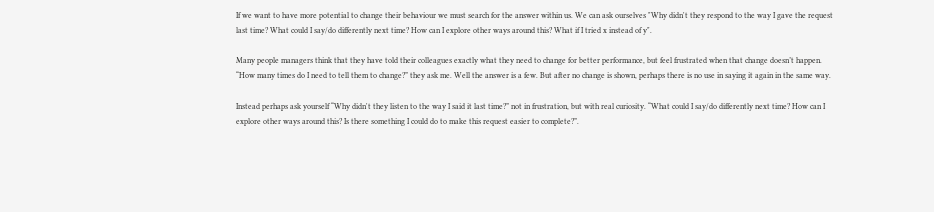If we want to have more potential to change their behaviour we must search for the answer within us. We can ask ourselves "Why didn't they respond to the way I gave the request last time? What could I say/do differently next time? How can I explore other ways around this? What if I tried x instead of y".

Many people managers think that they have told their colleagues exactly what they need to change for better performance, but feel frustrated when that change doesn’t happen. “How many times do I need to tell them to change?” they ask me. Well the answer is a few. But after no change is shown, perhaps there is no use in saying it again in the same way.

Instead perhaps ask yourself “Why didn't they listen to the way I said it last time?” not in frustration, but with real curiosity. “What could I say/do differently next time? How can I explore other ways around this? Is there something I could do to make this request easier to complete?”.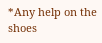*Any help on the shoes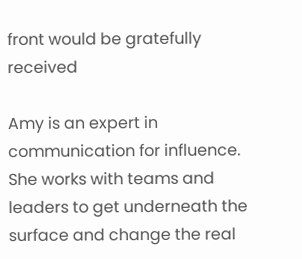front would be gratefully received

Amy is an expert in communication for influence. She works with teams and leaders to get underneath the surface and change the real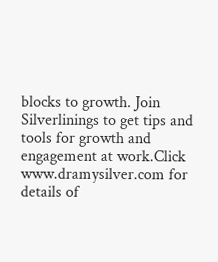blocks to growth. Join Silverlinings to get tips and tools for growth and engagement at work.Click www.dramysilver.com for details of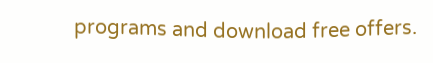programs and download free offers.